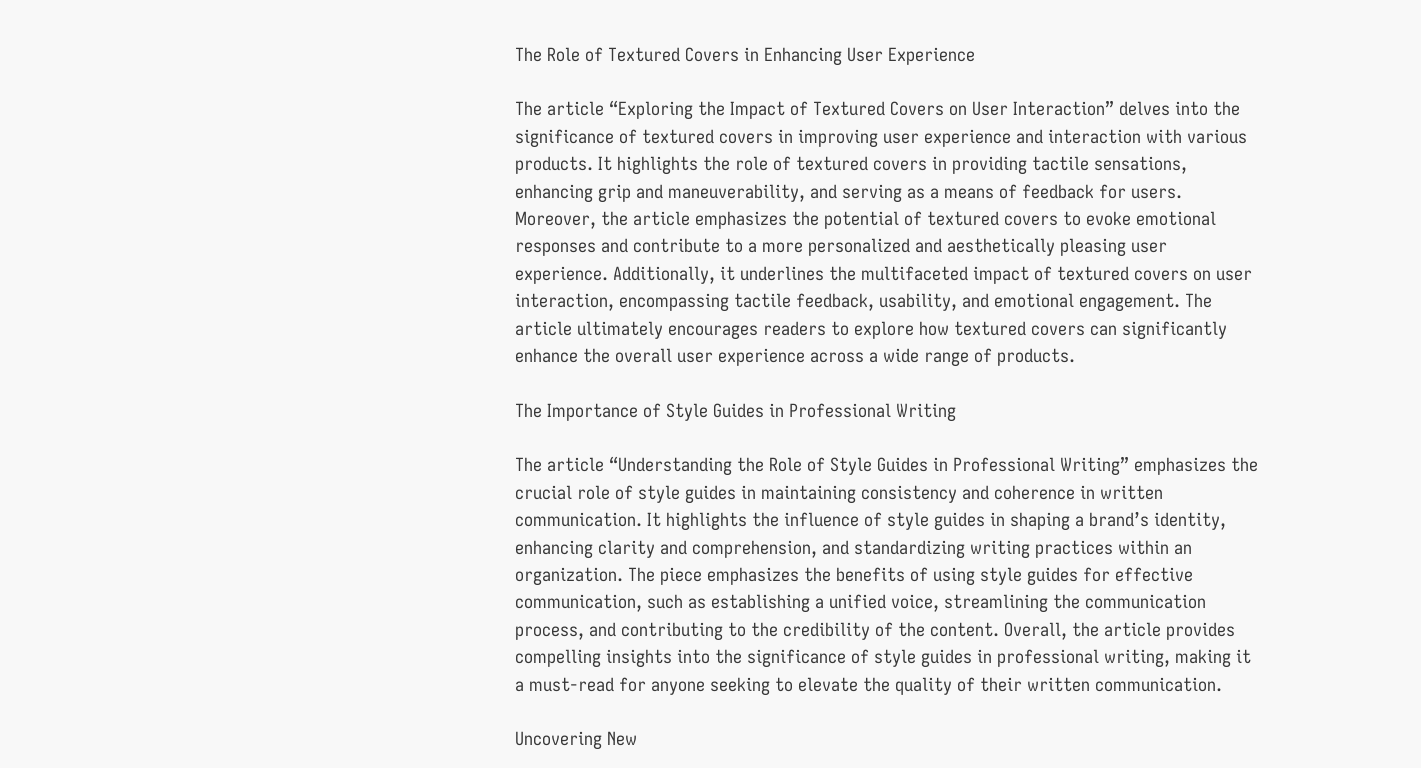The Role of Textured Covers in Enhancing User Experience

The article “Exploring the Impact of Textured Covers on User Interaction” delves into the significance of textured covers in improving user experience and interaction with various products. It highlights the role of textured covers in providing tactile sensations, enhancing grip and maneuverability, and serving as a means of feedback for users. Moreover, the article emphasizes the potential of textured covers to evoke emotional responses and contribute to a more personalized and aesthetically pleasing user experience. Additionally, it underlines the multifaceted impact of textured covers on user interaction, encompassing tactile feedback, usability, and emotional engagement. The article ultimately encourages readers to explore how textured covers can significantly enhance the overall user experience across a wide range of products.

The Importance of Style Guides in Professional Writing

The article “Understanding the Role of Style Guides in Professional Writing” emphasizes the crucial role of style guides in maintaining consistency and coherence in written communication. It highlights the influence of style guides in shaping a brand’s identity, enhancing clarity and comprehension, and standardizing writing practices within an organization. The piece emphasizes the benefits of using style guides for effective communication, such as establishing a unified voice, streamlining the communication process, and contributing to the credibility of the content. Overall, the article provides compelling insights into the significance of style guides in professional writing, making it a must-read for anyone seeking to elevate the quality of their written communication.

Uncovering New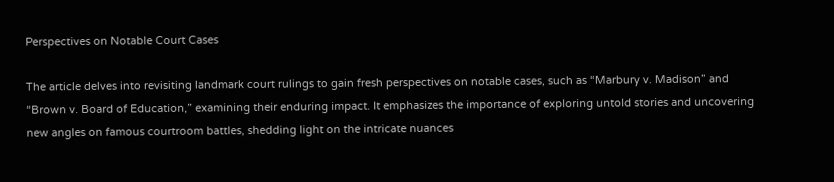Perspectives on Notable Court Cases

The article delves into revisiting landmark court rulings to gain fresh perspectives on notable cases, such as “Marbury v. Madison” and “Brown v. Board of Education,” examining their enduring impact. It emphasizes the importance of exploring untold stories and uncovering new angles on famous courtroom battles, shedding light on the intricate nuances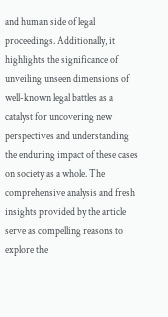and human side of legal proceedings. Additionally, it highlights the significance of unveiling unseen dimensions of well-known legal battles as a catalyst for uncovering new perspectives and understanding the enduring impact of these cases on society as a whole. The comprehensive analysis and fresh insights provided by the article serve as compelling reasons to explore the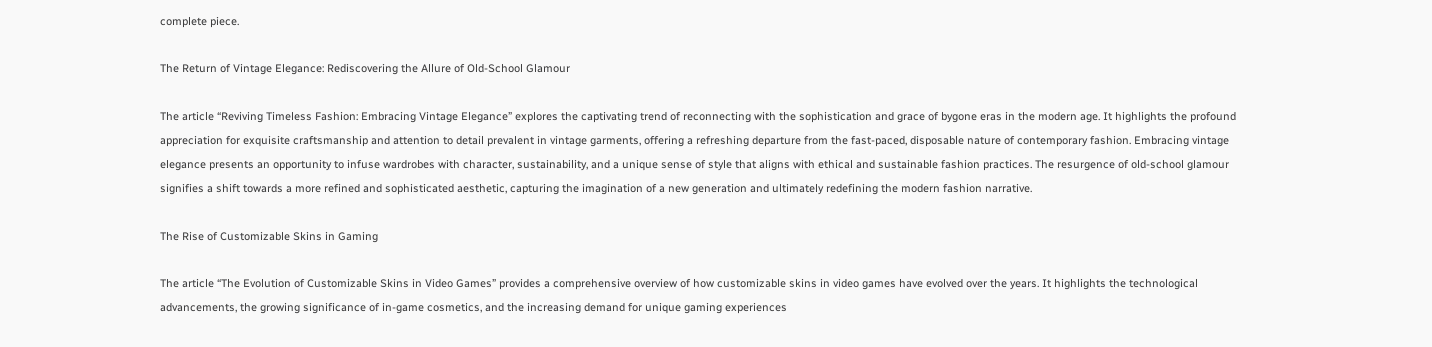complete piece.

The Return of Vintage Elegance: Rediscovering the Allure of Old-School Glamour

The article “Reviving Timeless Fashion: Embracing Vintage Elegance” explores the captivating trend of reconnecting with the sophistication and grace of bygone eras in the modern age. It highlights the profound appreciation for exquisite craftsmanship and attention to detail prevalent in vintage garments, offering a refreshing departure from the fast-paced, disposable nature of contemporary fashion. Embracing vintage elegance presents an opportunity to infuse wardrobes with character, sustainability, and a unique sense of style that aligns with ethical and sustainable fashion practices. The resurgence of old-school glamour signifies a shift towards a more refined and sophisticated aesthetic, capturing the imagination of a new generation and ultimately redefining the modern fashion narrative.

The Rise of Customizable Skins in Gaming

The article “The Evolution of Customizable Skins in Video Games” provides a comprehensive overview of how customizable skins in video games have evolved over the years. It highlights the technological advancements, the growing significance of in-game cosmetics, and the increasing demand for unique gaming experiences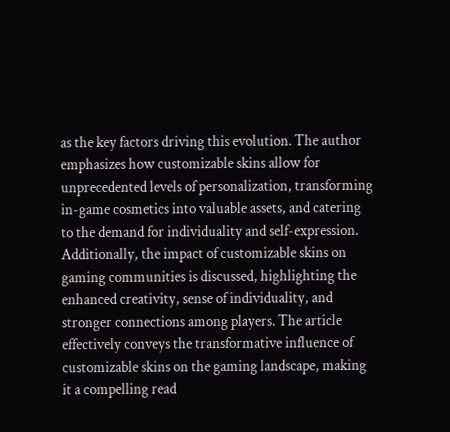as the key factors driving this evolution. The author emphasizes how customizable skins allow for unprecedented levels of personalization, transforming in-game cosmetics into valuable assets, and catering to the demand for individuality and self-expression. Additionally, the impact of customizable skins on gaming communities is discussed, highlighting the enhanced creativity, sense of individuality, and stronger connections among players. The article effectively conveys the transformative influence of customizable skins on the gaming landscape, making it a compelling read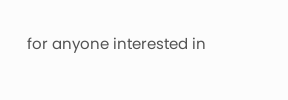for anyone interested in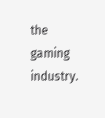the gaming industry.